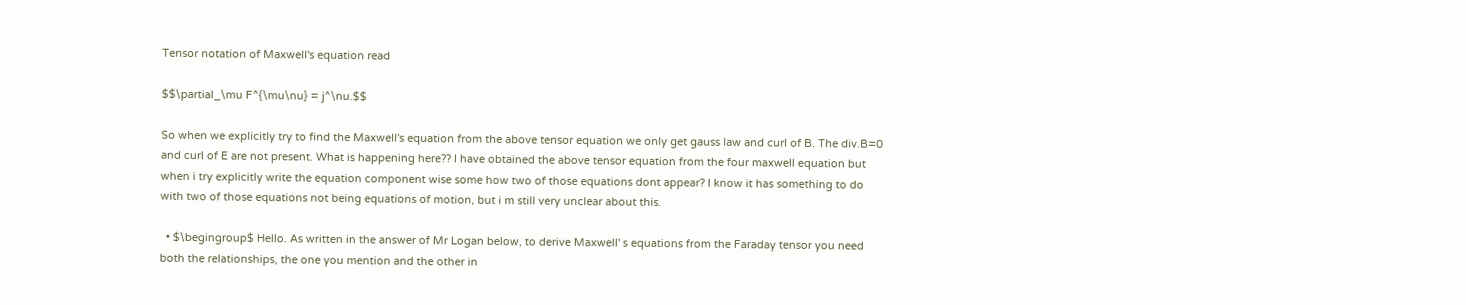Tensor notation of Maxwell's equation read

$$\partial_\mu F^{\mu\nu} = j^\nu.$$

So when we explicitly try to find the Maxwell's equation from the above tensor equation we only get gauss law and curl of B. The div.B=0 and curl of E are not present. What is happening here?? I have obtained the above tensor equation from the four maxwell equation but when i try explicitly write the equation component wise some how two of those equations dont appear? I know it has something to do with two of those equations not being equations of motion, but i m still very unclear about this.

  • $\begingroup$ Hello. As written in the answer of Mr Logan below, to derive Maxwell' s equations from the Faraday tensor you need both the relationships, the one you mention and the other in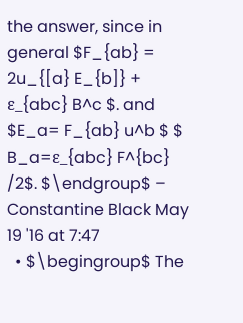the answer, since in general $F_{ab} = 2u_{[a} E_{b]} + ε_{abc} B^c $. and $E_a= F_{ab} u^b $ $ B_a=ε_{abc} F^{bc} /2$. $\endgroup$ – Constantine Black May 19 '16 at 7:47
  • $\begingroup$ The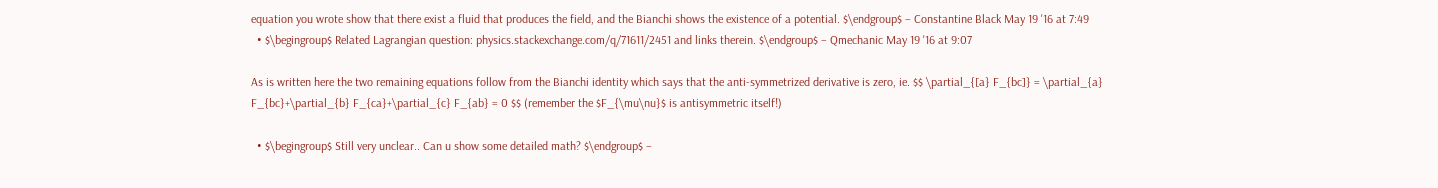equation you wrote show that there exist a fluid that produces the field, and the Bianchi shows the existence of a potential. $\endgroup$ – Constantine Black May 19 '16 at 7:49
  • $\begingroup$ Related Lagrangian question: physics.stackexchange.com/q/71611/2451 and links therein. $\endgroup$ – Qmechanic May 19 '16 at 9:07

As is written here the two remaining equations follow from the Bianchi identity which says that the anti-symmetrized derivative is zero, ie. $$ \partial_{[a} F_{bc]} = \partial_{a} F_{bc}+\partial_{b} F_{ca}+\partial_{c} F_{ab} = 0 $$ (remember the $F_{\mu\nu}$ is antisymmetric itself!)

  • $\begingroup$ Still very unclear.. Can u show some detailed math? $\endgroup$ –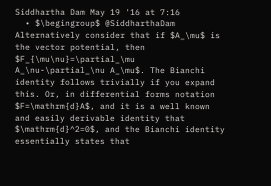Siddhartha Dam May 19 '16 at 7:16
  • $\begingroup$ @SiddharthaDam Alternatively consider that if $A_\mu$ is the vector potential, then $F_{\mu\nu}=\partial_\mu A_\nu-\partial_\nu A_\mu$. The Bianchi identity follows trivially if you expand this. Or, in differential forms notation $F=\mathrm{d}A$, and it is a well known and easily derivable identity that $\mathrm{d}^2=0$, and the Bianchi identity essentially states that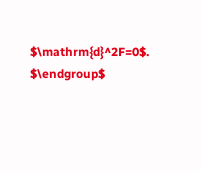$\mathrm{d}^2F=0$. $\endgroup$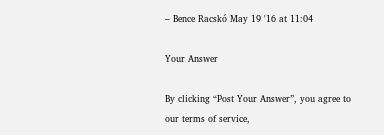– Bence Racskó May 19 '16 at 11:04

Your Answer

By clicking “Post Your Answer”, you agree to our terms of service,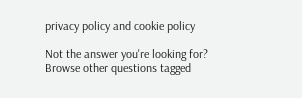privacy policy and cookie policy

Not the answer you're looking for? Browse other questions tagged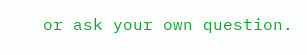or ask your own question.